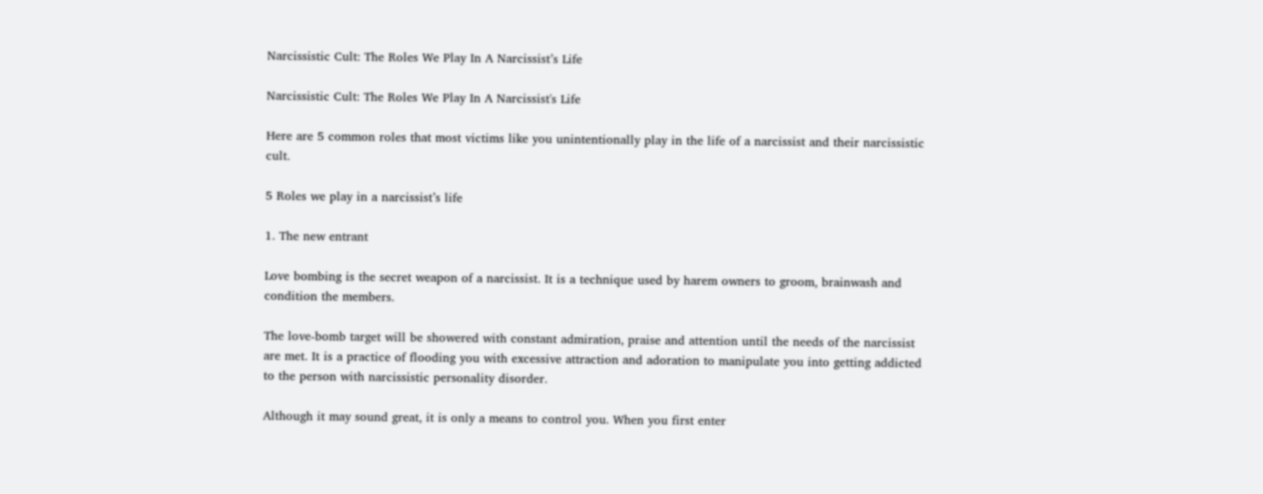Narcissistic Cult: The Roles We Play In A Narcissist’s Life

Narcissistic Cult: The Roles We Play In A Narcissist's Life

Here are 5 common roles that most victims like you unintentionally play in the life of a narcissist and their narcissistic cult.

5 Roles we play in a narcissist’s life

1. The new entrant

Love bombing is the secret weapon of a narcissist. It is a technique used by harem owners to groom, brainwash and condition the members.

The love-bomb target will be showered with constant admiration, praise and attention until the needs of the narcissist are met. It is a practice of flooding you with excessive attraction and adoration to manipulate you into getting addicted to the person with narcissistic personality disorder.

Although it may sound great, it is only a means to control you. When you first enter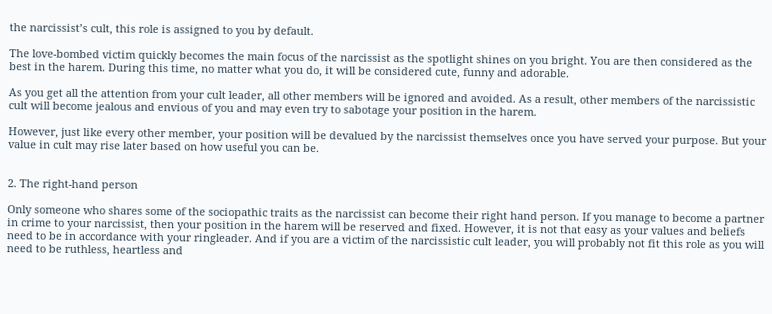the narcissist’s cult, this role is assigned to you by default.

The love-bombed victim quickly becomes the main focus of the narcissist as the spotlight shines on you bright. You are then considered as the best in the harem. During this time, no matter what you do, it will be considered cute, funny and adorable.

As you get all the attention from your cult leader, all other members will be ignored and avoided. As a result, other members of the narcissistic cult will become jealous and envious of you and may even try to sabotage your position in the harem.

However, just like every other member, your position will be devalued by the narcissist themselves once you have served your purpose. But your value in cult may rise later based on how useful you can be.


2. The right-hand person

Only someone who shares some of the sociopathic traits as the narcissist can become their right hand person. If you manage to become a partner in crime to your narcissist, then your position in the harem will be reserved and fixed. However, it is not that easy as your values and beliefs need to be in accordance with your ringleader. And if you are a victim of the narcissistic cult leader, you will probably not fit this role as you will need to be ruthless, heartless and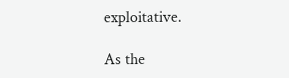exploitative.

As the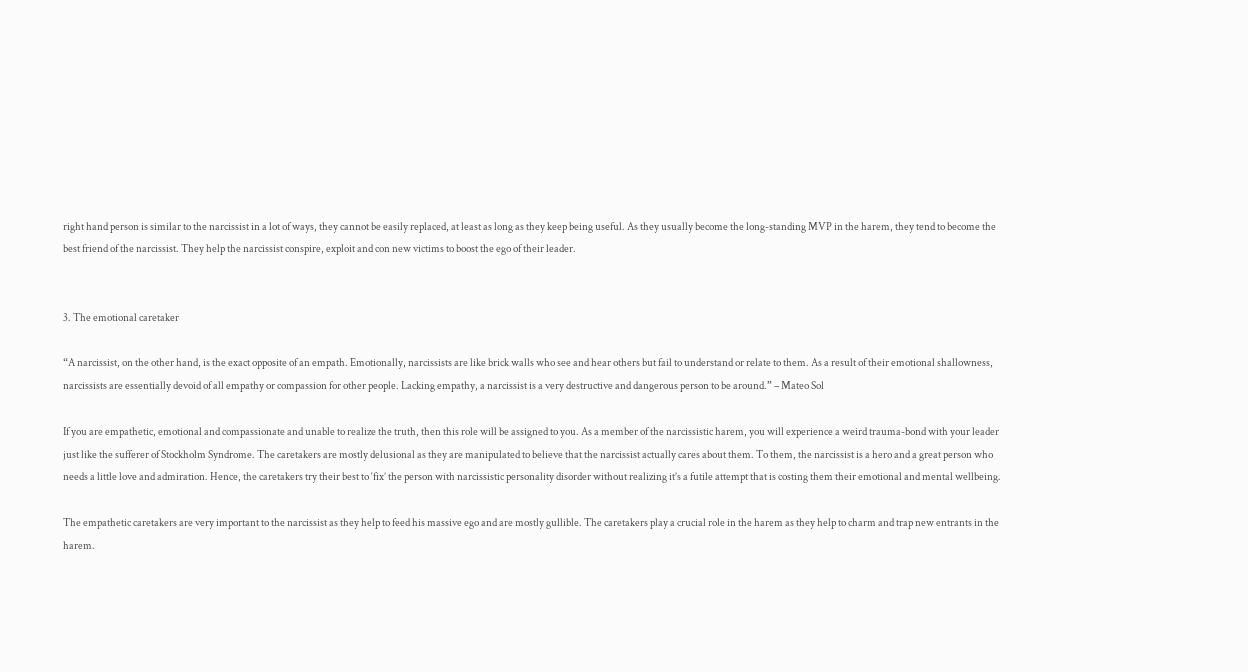right hand person is similar to the narcissist in a lot of ways, they cannot be easily replaced, at least as long as they keep being useful. As they usually become the long-standing MVP in the harem, they tend to become the best friend of the narcissist. They help the narcissist conspire, exploit and con new victims to boost the ego of their leader.


3. The emotional caretaker

“A narcissist, on the other hand, is the exact opposite of an empath. Emotionally, narcissists are like brick walls who see and hear others but fail to understand or relate to them. As a result of their emotional shallowness, narcissists are essentially devoid of all empathy or compassion for other people. Lacking empathy, a narcissist is a very destructive and dangerous person to be around.” – Mateo Sol

If you are empathetic, emotional and compassionate and unable to realize the truth, then this role will be assigned to you. As a member of the narcissistic harem, you will experience a weird trauma-bond with your leader just like the sufferer of Stockholm Syndrome. The caretakers are mostly delusional as they are manipulated to believe that the narcissist actually cares about them. To them, the narcissist is a hero and a great person who needs a little love and admiration. Hence, the caretakers try their best to ‘fix’ the person with narcissistic personality disorder without realizing it’s a futile attempt that is costing them their emotional and mental wellbeing.

The empathetic caretakers are very important to the narcissist as they help to feed his massive ego and are mostly gullible. The caretakers play a crucial role in the harem as they help to charm and trap new entrants in the harem.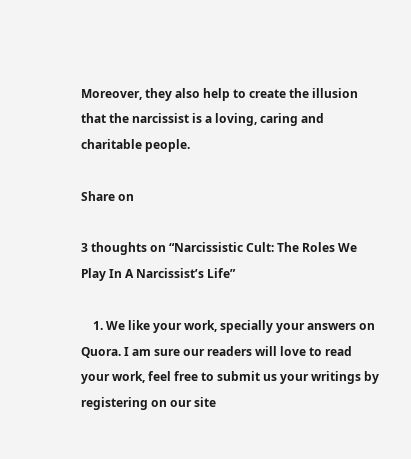Moreover, they also help to create the illusion that the narcissist is a loving, caring and charitable people.

Share on

3 thoughts on “Narcissistic Cult: The Roles We Play In A Narcissist’s Life”

    1. We like your work, specially your answers on Quora. I am sure our readers will love to read your work, feel free to submit us your writings by registering on our site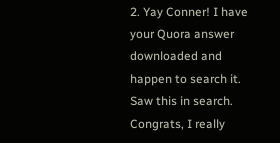2. Yay Conner! I have your Quora answer downloaded and happen to search it. Saw this in search. Congrats, I really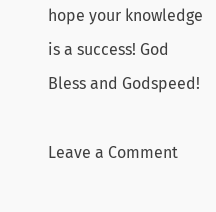hope your knowledge is a success! God Bless and Godspeed!

Leave a Comment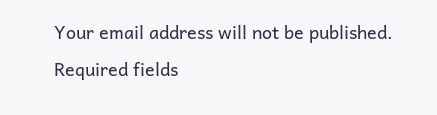Your email address will not be published. Required fields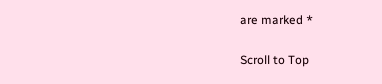are marked *

Scroll to Top